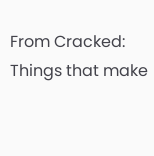From Cracked: Things that make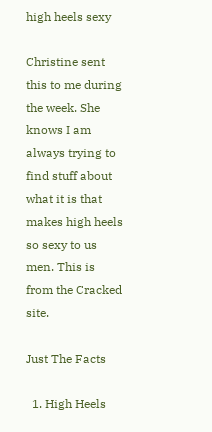high heels sexy

Christine sent this to me during the week. She knows I am always trying to find stuff about what it is that makes high heels so sexy to us men. This is from the Cracked site.

Just The Facts

  1. High Heels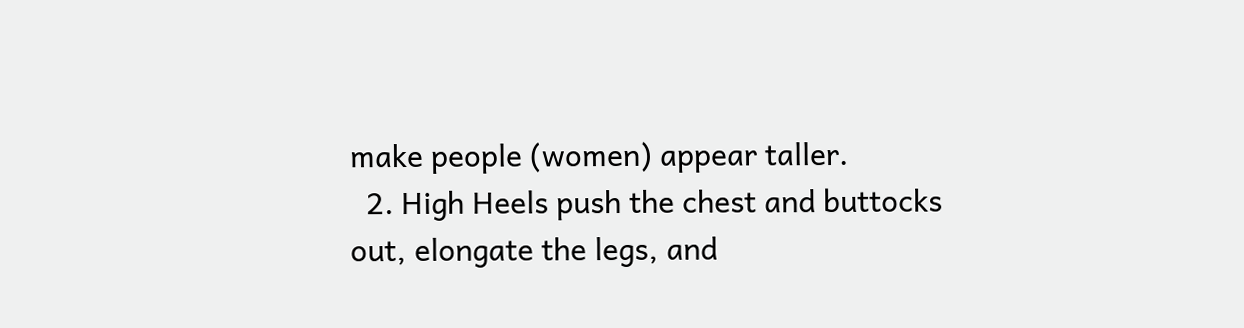make people (women) appear taller.
  2. High Heels push the chest and buttocks out, elongate the legs, and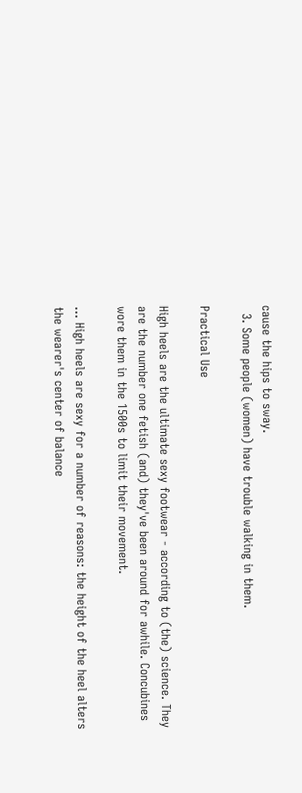cause the hips to sway.
  3. Some people (women) have trouble walking in them.

Practical Use

High heels are the ultimate sexy footwear - according to (the) science. They are the number one fetish (and) they've been around for awhile. Concubines wore them in the 1500s to limit their movement.

... High heels are sexy for a number of reasons: the height of the heel alters the wearer's center of balance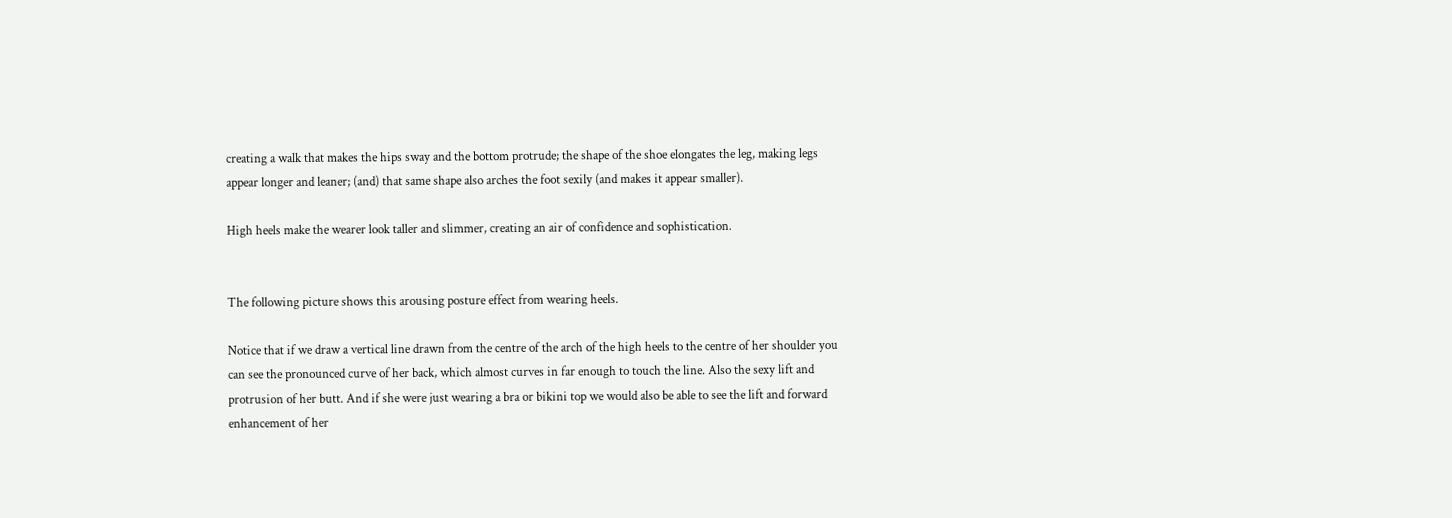creating a walk that makes the hips sway and the bottom protrude; the shape of the shoe elongates the leg, making legs appear longer and leaner; (and) that same shape also arches the foot sexily (and makes it appear smaller).

High heels make the wearer look taller and slimmer, creating an air of confidence and sophistication.


The following picture shows this arousing posture effect from wearing heels.

Notice that if we draw a vertical line drawn from the centre of the arch of the high heels to the centre of her shoulder you can see the pronounced curve of her back, which almost curves in far enough to touch the line. Also the sexy lift and protrusion of her butt. And if she were just wearing a bra or bikini top we would also be able to see the lift and forward enhancement of her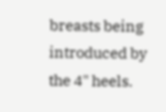breasts being introduced by the 4" heels.